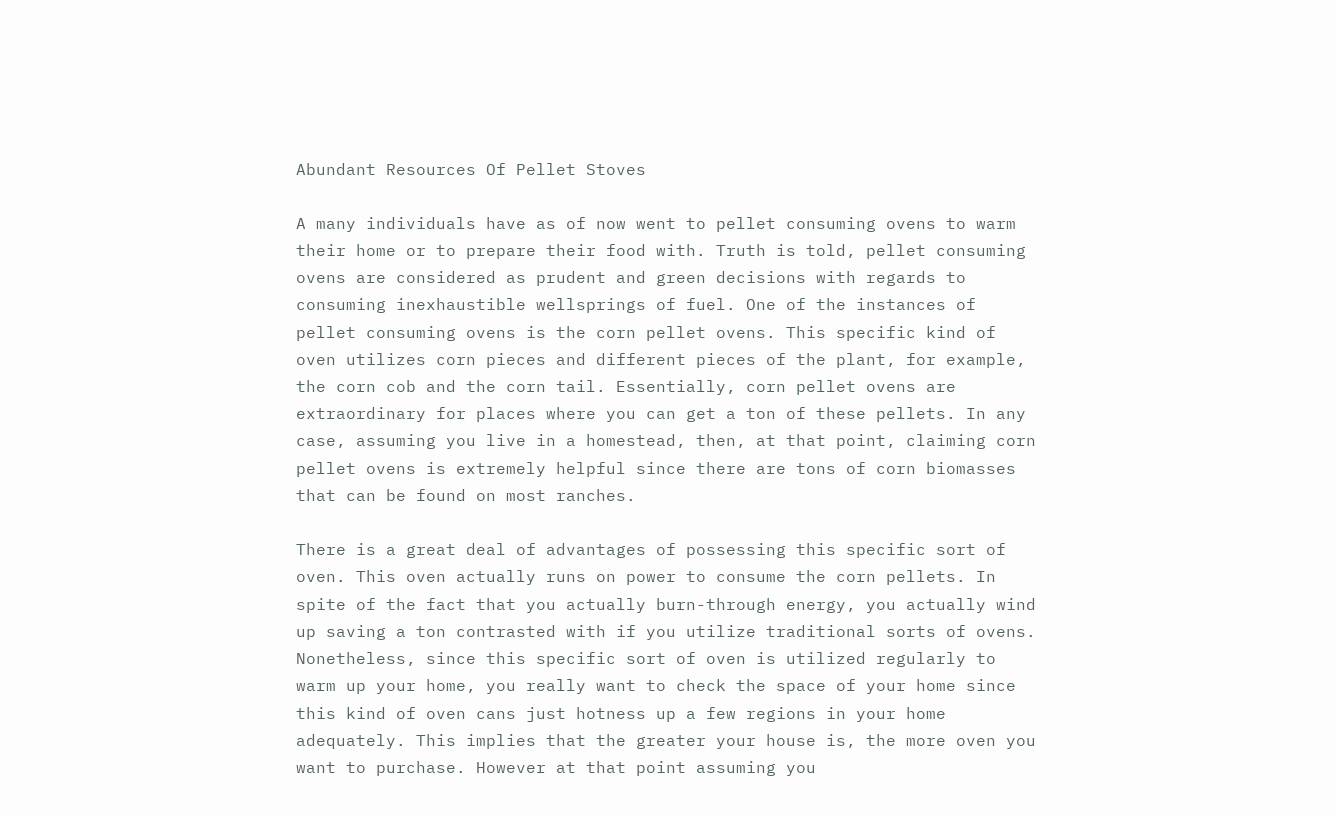Abundant Resources Of Pellet Stoves

A many individuals have as of now went to pellet consuming ovens to warm their home or to prepare their food with. Truth is told, pellet consuming ovens are considered as prudent and green decisions with regards to consuming inexhaustible wellsprings of fuel. One of the instances of pellet consuming ovens is the corn pellet ovens. This specific kind of oven utilizes corn pieces and different pieces of the plant, for example, the corn cob and the corn tail. Essentially, corn pellet ovens are extraordinary for places where you can get a ton of these pellets. In any case, assuming you live in a homestead, then, at that point, claiming corn pellet ovens is extremely helpful since there are tons of corn biomasses that can be found on most ranches.

There is a great deal of advantages of possessing this specific sort of oven. This oven actually runs on power to consume the corn pellets. In spite of the fact that you actually burn-through energy, you actually wind up saving a ton contrasted with if you utilize traditional sorts of ovens. Nonetheless, since this specific sort of oven is utilized regularly to warm up your home, you really want to check the space of your home since this kind of oven cans just hotness up a few regions in your home adequately. This implies that the greater your house is, the more oven you want to purchase. However at that point assuming you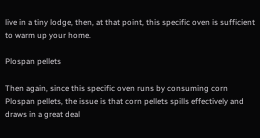live in a tiny lodge, then, at that point, this specific oven is sufficient to warm up your home.

Plospan pellets

Then again, since this specific oven runs by consuming corn Plospan pellets, the issue is that corn pellets spills effectively and draws in a great deal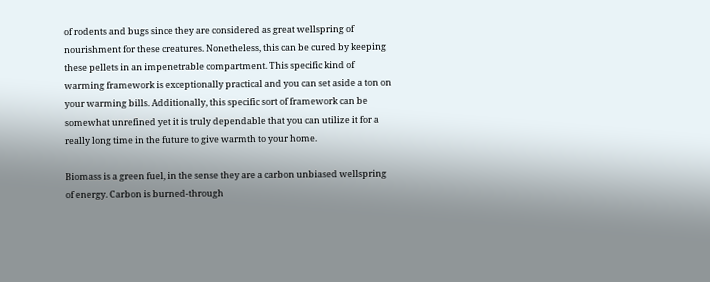of rodents and bugs since they are considered as great wellspring of nourishment for these creatures. Nonetheless, this can be cured by keeping these pellets in an impenetrable compartment. This specific kind of warming framework is exceptionally practical and you can set aside a ton on your warming bills. Additionally, this specific sort of framework can be somewhat unrefined yet it is truly dependable that you can utilize it for a really long time in the future to give warmth to your home.

Biomass is a green fuel, in the sense they are a carbon unbiased wellspring of energy. Carbon is burned-through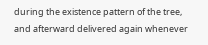during the existence pattern of the tree, and afterward delivered again whenever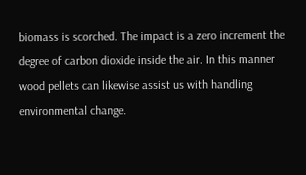biomass is scorched. The impact is a zero increment the degree of carbon dioxide inside the air. In this manner wood pellets can likewise assist us with handling environmental change.